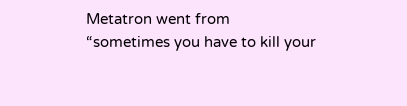Metatron went from “sometimes you have to kill your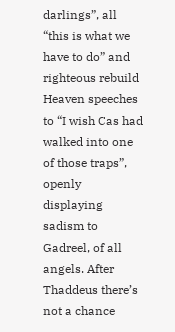darlings”, all “this is what we have to do” and righteous rebuild Heaven speeches to “I wish Cas had walked into one of those traps”, openly displaying sadism to Gadreel, of all angels. After Thaddeus there’s not a chance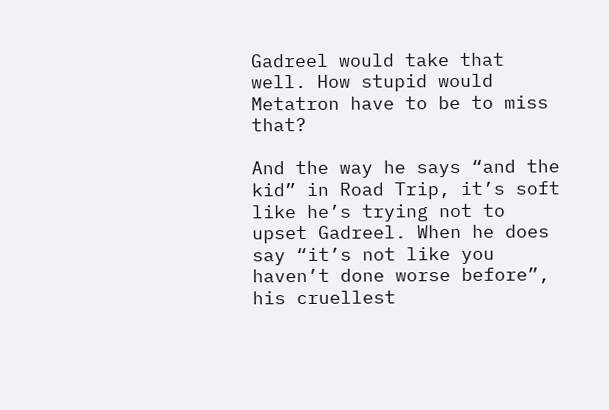Gadreel would take that well. How stupid would Metatron have to be to miss that?

And the way he says “and the kid” in Road Trip, it’s soft like he’s trying not to upset Gadreel. When he does say “it’s not like you haven’t done worse before”, his cruellest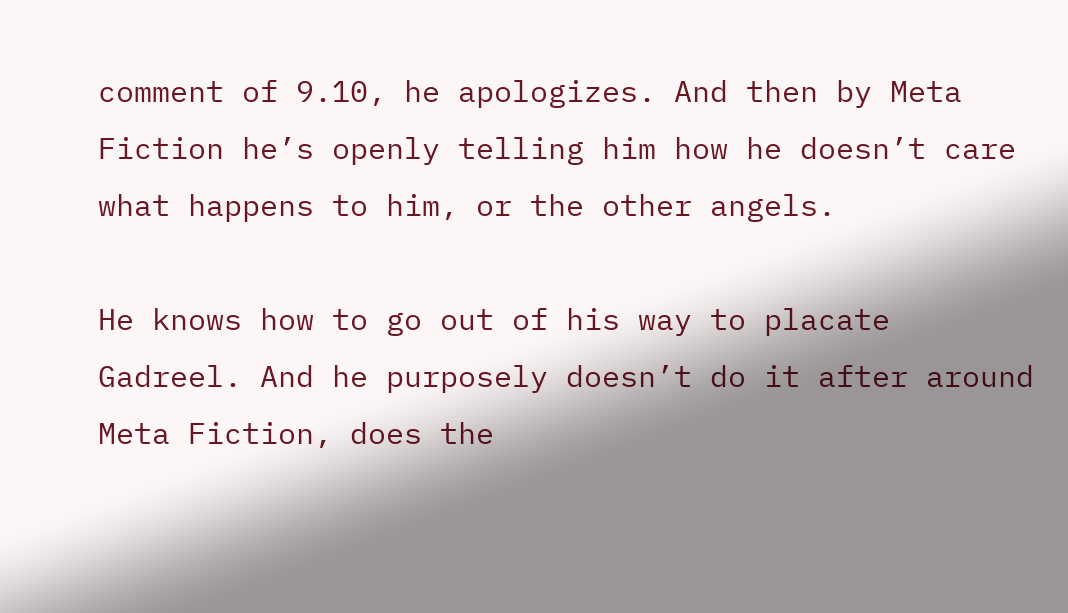comment of 9.10, he apologizes. And then by Meta Fiction he’s openly telling him how he doesn’t care what happens to him, or the other angels.

He knows how to go out of his way to placate Gadreel. And he purposely doesn’t do it after around Meta Fiction, does the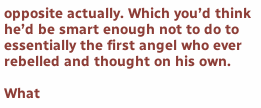opposite actually. Which you’d think he’d be smart enough not to do to essentially the first angel who ever rebelled and thought on his own.

What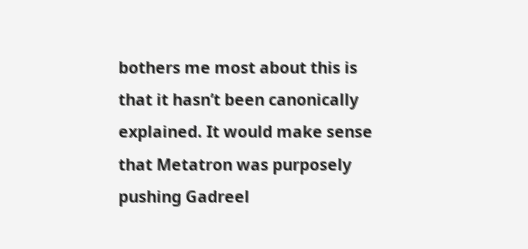bothers me most about this is that it hasn’t been canonically explained. It would make sense that Metatron was purposely pushing Gadreel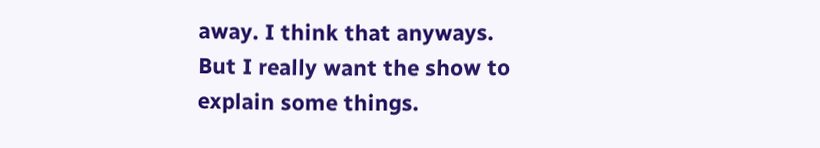away. I think that anyways. But I really want the show to explain some things.